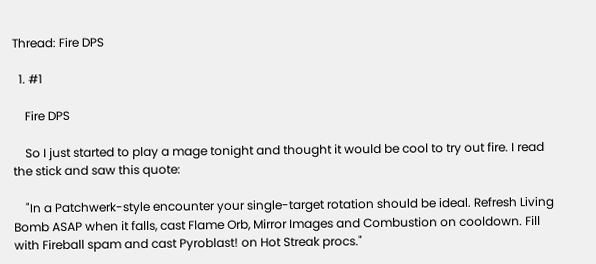Thread: Fire DPS

  1. #1

    Fire DPS

    So I just started to play a mage tonight and thought it would be cool to try out fire. I read the stick and saw this quote:

    "In a Patchwerk-style encounter your single-target rotation should be ideal. Refresh Living Bomb ASAP when it falls, cast Flame Orb, Mirror Images and Combustion on cooldown. Fill with Fireball spam and cast Pyroblast! on Hot Streak procs."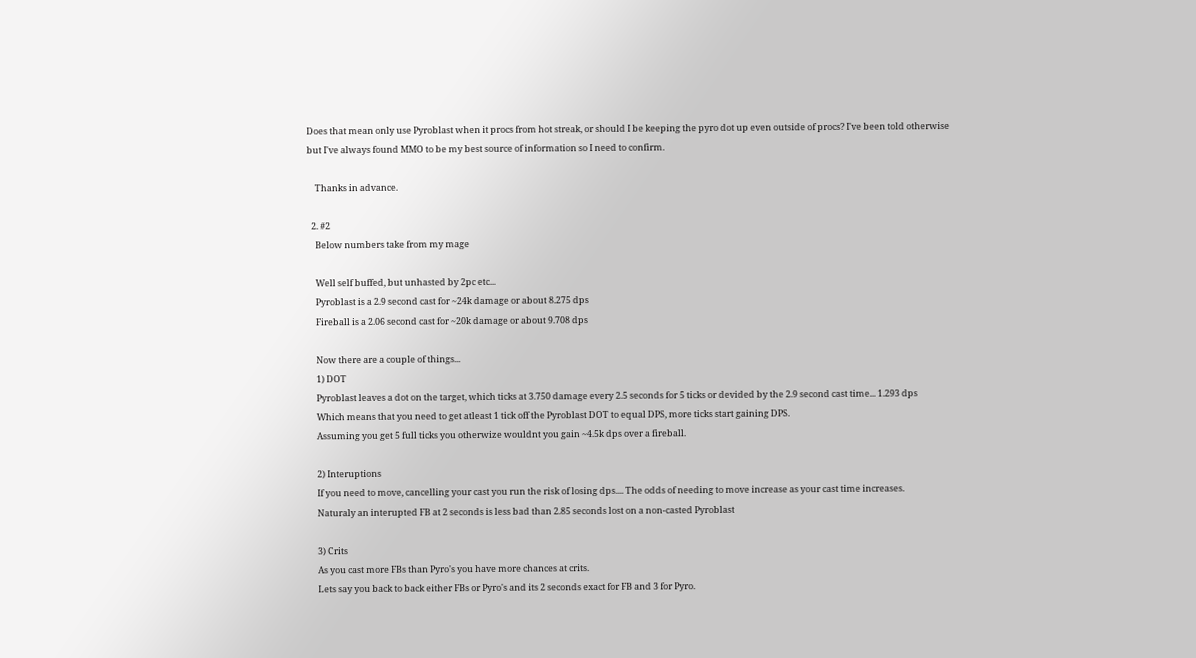Does that mean only use Pyroblast when it procs from hot streak, or should I be keeping the pyro dot up even outside of procs? I've been told otherwise but I've always found MMO to be my best source of information so I need to confirm.

    Thanks in advance.

  2. #2
    Below numbers take from my mage

    Well self buffed, but unhasted by 2pc etc...
    Pyroblast is a 2.9 second cast for ~24k damage or about 8.275 dps
    Fireball is a 2.06 second cast for ~20k damage or about 9.708 dps

    Now there are a couple of things...
    1) DOT
    Pyroblast leaves a dot on the target, which ticks at 3.750 damage every 2.5 seconds for 5 ticks or devided by the 2.9 second cast time... 1.293 dps
    Which means that you need to get atleast 1 tick off the Pyroblast DOT to equal DPS, more ticks start gaining DPS.
    Assuming you get 5 full ticks you otherwize wouldnt you gain ~4.5k dps over a fireball.

    2) Interuptions
    If you need to move, cancelling your cast you run the risk of losing dps.... The odds of needing to move increase as your cast time increases.
    Naturaly an interupted FB at 2 seconds is less bad than 2.85 seconds lost on a non-casted Pyroblast

    3) Crits
    As you cast more FBs than Pyro's you have more chances at crits.
    Lets say you back to back either FBs or Pyro's and its 2 seconds exact for FB and 3 for Pyro.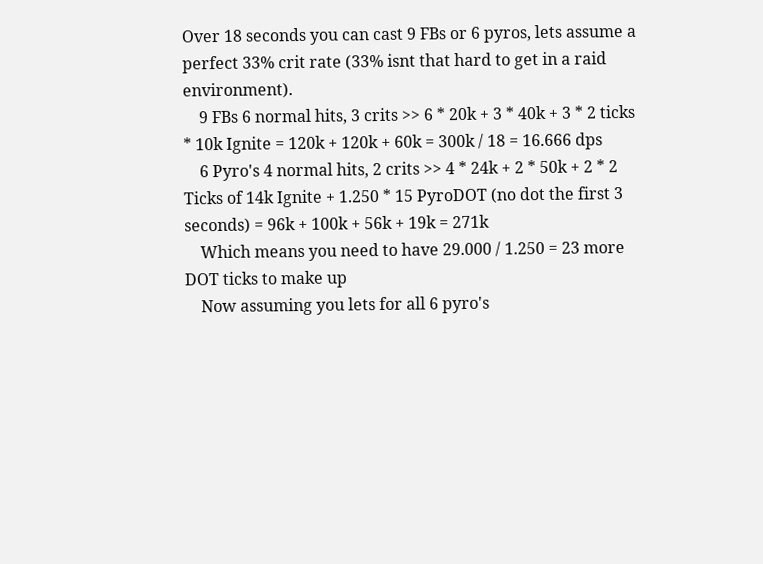Over 18 seconds you can cast 9 FBs or 6 pyros, lets assume a perfect 33% crit rate (33% isnt that hard to get in a raid environment).
    9 FBs 6 normal hits, 3 crits >> 6 * 20k + 3 * 40k + 3 * 2 ticks * 10k Ignite = 120k + 120k + 60k = 300k / 18 = 16.666 dps
    6 Pyro's 4 normal hits, 2 crits >> 4 * 24k + 2 * 50k + 2 * 2 Ticks of 14k Ignite + 1.250 * 15 PyroDOT (no dot the first 3 seconds) = 96k + 100k + 56k + 19k = 271k
    Which means you need to have 29.000 / 1.250 = 23 more DOT ticks to make up
    Now assuming you lets for all 6 pyro's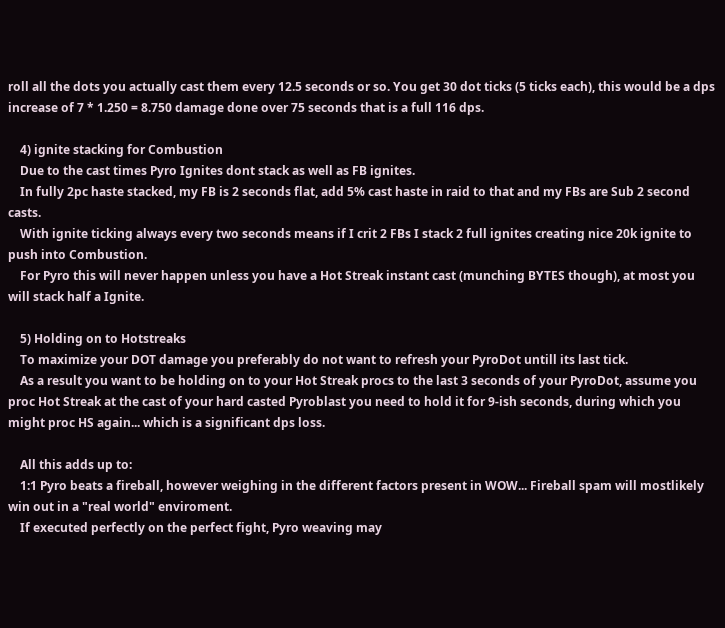roll all the dots you actually cast them every 12.5 seconds or so. You get 30 dot ticks (5 ticks each), this would be a dps increase of 7 * 1.250 = 8.750 damage done over 75 seconds that is a full 116 dps.

    4) ignite stacking for Combustion
    Due to the cast times Pyro Ignites dont stack as well as FB ignites.
    In fully 2pc haste stacked, my FB is 2 seconds flat, add 5% cast haste in raid to that and my FBs are Sub 2 second casts.
    With ignite ticking always every two seconds means if I crit 2 FBs I stack 2 full ignites creating nice 20k ignite to push into Combustion.
    For Pyro this will never happen unless you have a Hot Streak instant cast (munching BYTES though), at most you will stack half a Ignite.

    5) Holding on to Hotstreaks
    To maximize your DOT damage you preferably do not want to refresh your PyroDot untill its last tick.
    As a result you want to be holding on to your Hot Streak procs to the last 3 seconds of your PyroDot, assume you proc Hot Streak at the cast of your hard casted Pyroblast you need to hold it for 9-ish seconds, during which you might proc HS again... which is a significant dps loss.

    All this adds up to:
    1:1 Pyro beats a fireball, however weighing in the different factors present in WOW... Fireball spam will mostlikely win out in a "real world" enviroment.
    If executed perfectly on the perfect fight, Pyro weaving may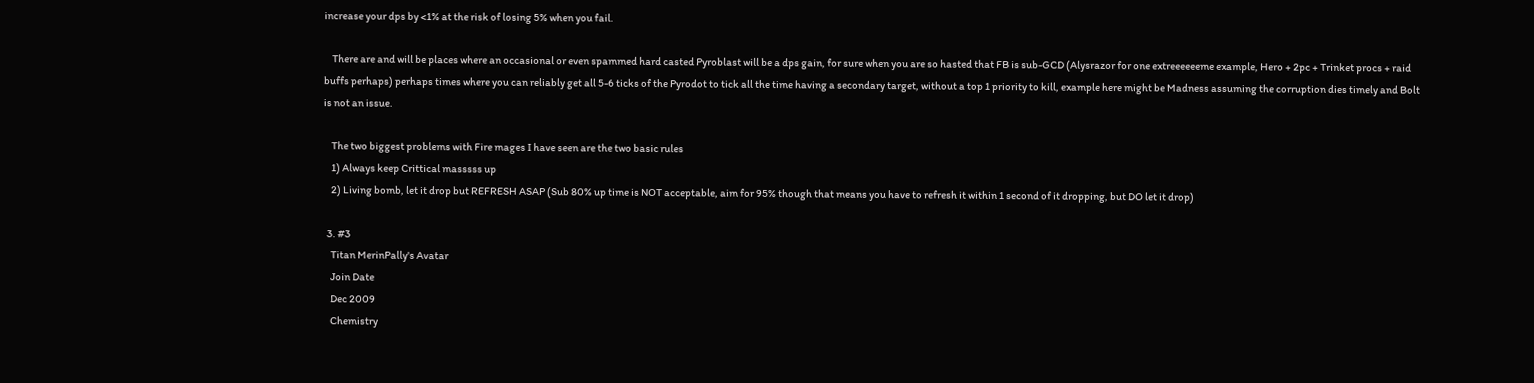increase your dps by <1% at the risk of losing 5% when you fail.

    There are and will be places where an occasional or even spammed hard casted Pyroblast will be a dps gain, for sure when you are so hasted that FB is sub-GCD (Alysrazor for one extreeeeeeme example, Hero + 2pc + Trinket procs + raid buffs perhaps) perhaps times where you can reliably get all 5-6 ticks of the Pyrodot to tick all the time having a secondary target, without a top 1 priority to kill, example here might be Madness assuming the corruption dies timely and Bolt is not an issue.

    The two biggest problems with Fire mages I have seen are the two basic rules
    1) Always keep Crittical masssss up
    2) Living bomb, let it drop but REFRESH ASAP (Sub 80% up time is NOT acceptable, aim for 95% though that means you have to refresh it within 1 second of it dropping, but DO let it drop)

  3. #3
    Titan MerinPally's Avatar
    Join Date
    Dec 2009
    Chemistry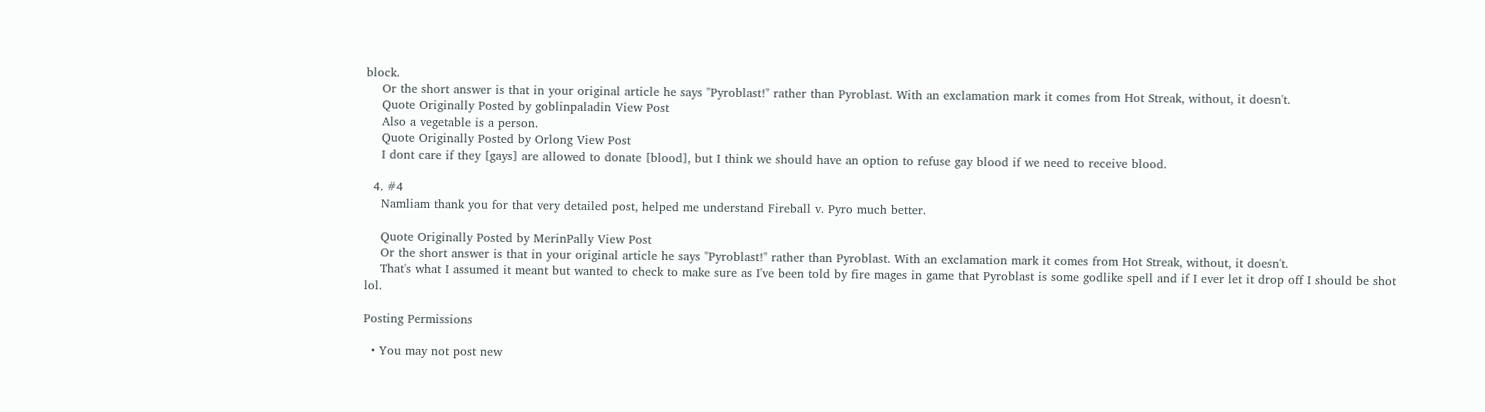block.
    Or the short answer is that in your original article he says "Pyroblast!" rather than Pyroblast. With an exclamation mark it comes from Hot Streak, without, it doesn't.
    Quote Originally Posted by goblinpaladin View Post
    Also a vegetable is a person.
    Quote Originally Posted by Orlong View Post
    I dont care if they [gays] are allowed to donate [blood], but I think we should have an option to refuse gay blood if we need to receive blood.

  4. #4
    Namliam thank you for that very detailed post, helped me understand Fireball v. Pyro much better.

    Quote Originally Posted by MerinPally View Post
    Or the short answer is that in your original article he says "Pyroblast!" rather than Pyroblast. With an exclamation mark it comes from Hot Streak, without, it doesn't.
    That's what I assumed it meant but wanted to check to make sure as I've been told by fire mages in game that Pyroblast is some godlike spell and if I ever let it drop off I should be shot lol.

Posting Permissions

  • You may not post new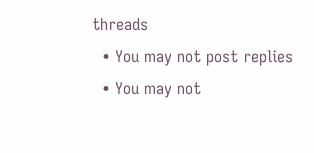threads
  • You may not post replies
  • You may not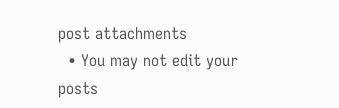post attachments
  • You may not edit your posts